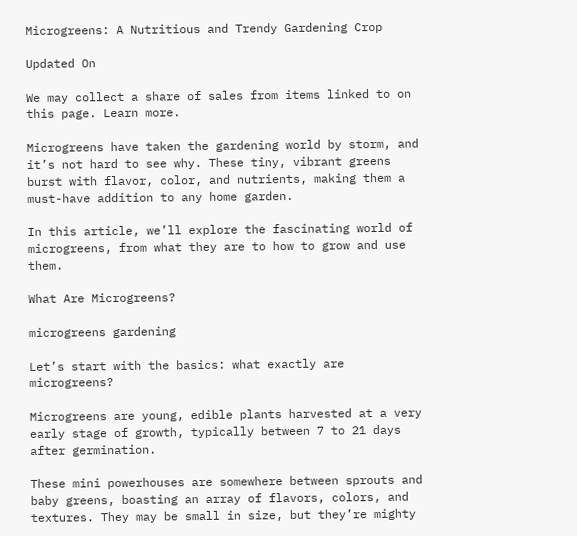Microgreens: A Nutritious and Trendy Gardening Crop

Updated On

We may collect a share of sales from items linked to on this page. Learn more.

Microgreens have taken the gardening world by storm, and it’s not hard to see why. These tiny, vibrant greens burst with flavor, color, and nutrients, making them a must-have addition to any home garden.

In this article, we’ll explore the fascinating world of microgreens, from what they are to how to grow and use them.

What Are Microgreens?

microgreens gardening

Let’s start with the basics: what exactly are microgreens?

Microgreens are young, edible plants harvested at a very early stage of growth, typically between 7 to 21 days after germination.

These mini powerhouses are somewhere between sprouts and baby greens, boasting an array of flavors, colors, and textures. They may be small in size, but they’re mighty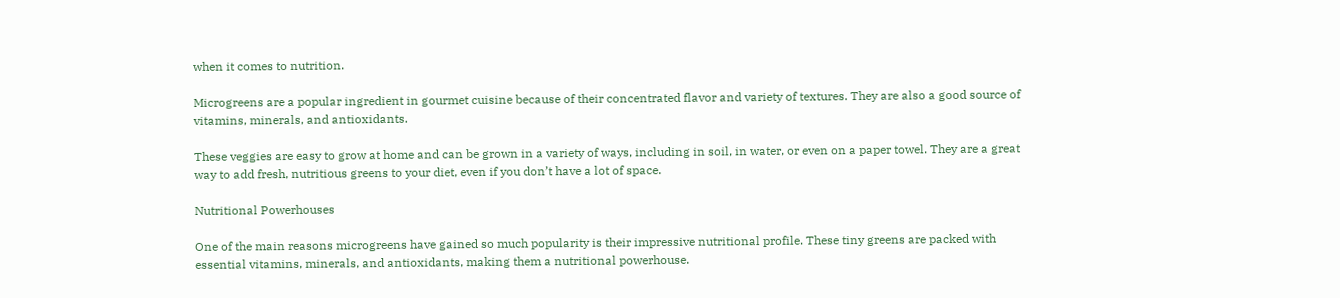when it comes to nutrition.

Microgreens are a popular ingredient in gourmet cuisine because of their concentrated flavor and variety of textures. They are also a good source of vitamins, minerals, and antioxidants.

These veggies are easy to grow at home and can be grown in a variety of ways, including in soil, in water, or even on a paper towel. They are a great way to add fresh, nutritious greens to your diet, even if you don’t have a lot of space.

Nutritional Powerhouses

One of the main reasons microgreens have gained so much popularity is their impressive nutritional profile. These tiny greens are packed with essential vitamins, minerals, and antioxidants, making them a nutritional powerhouse.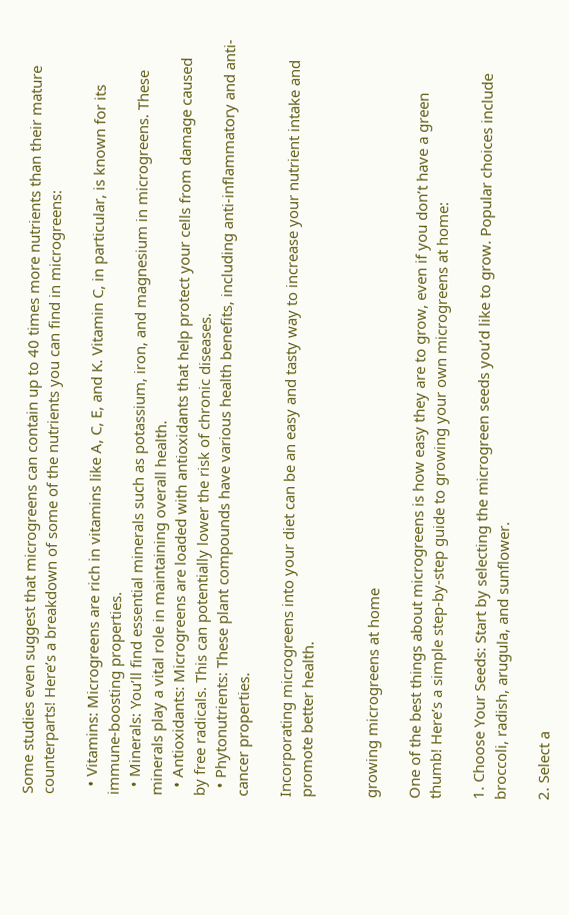Some studies even suggest that microgreens can contain up to 40 times more nutrients than their mature counterparts! Here’s a breakdown of some of the nutrients you can find in microgreens:

  • Vitamins: Microgreens are rich in vitamins like A, C, E, and K. Vitamin C, in particular, is known for its immune-boosting properties.
  • Minerals: You’ll find essential minerals such as potassium, iron, and magnesium in microgreens. These minerals play a vital role in maintaining overall health.
  • Antioxidants: Microgreens are loaded with antioxidants that help protect your cells from damage caused by free radicals. This can potentially lower the risk of chronic diseases.
  • Phytonutrients: These plant compounds have various health benefits, including anti-inflammatory and anti-cancer properties.

Incorporating microgreens into your diet can be an easy and tasty way to increase your nutrient intake and promote better health.


growing microgreens at home

One of the best things about microgreens is how easy they are to grow, even if you don’t have a green thumb! Here’s a simple step-by-step guide to growing your own microgreens at home:

1. Choose Your Seeds: Start by selecting the microgreen seeds you’d like to grow. Popular choices include broccoli, radish, arugula, and sunflower.

2. Select a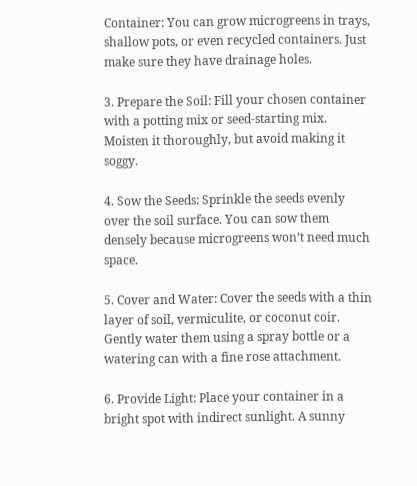Container: You can grow microgreens in trays, shallow pots, or even recycled containers. Just make sure they have drainage holes.

3. Prepare the Soil: Fill your chosen container with a potting mix or seed-starting mix. Moisten it thoroughly, but avoid making it soggy.

4. Sow the Seeds: Sprinkle the seeds evenly over the soil surface. You can sow them densely because microgreens won’t need much space.

5. Cover and Water: Cover the seeds with a thin layer of soil, vermiculite, or coconut coir. Gently water them using a spray bottle or a watering can with a fine rose attachment.

6. Provide Light: Place your container in a bright spot with indirect sunlight. A sunny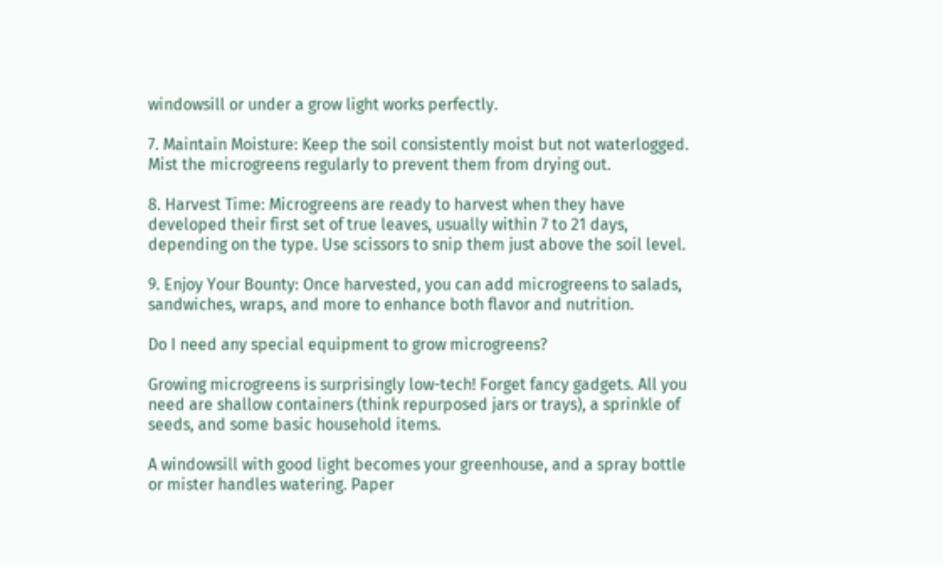windowsill or under a grow light works perfectly.

7. Maintain Moisture: Keep the soil consistently moist but not waterlogged. Mist the microgreens regularly to prevent them from drying out.

8. Harvest Time: Microgreens are ready to harvest when they have developed their first set of true leaves, usually within 7 to 21 days, depending on the type. Use scissors to snip them just above the soil level.

9. Enjoy Your Bounty: Once harvested, you can add microgreens to salads, sandwiches, wraps, and more to enhance both flavor and nutrition.

Do I need any special equipment to grow microgreens?

Growing microgreens is surprisingly low-tech! Forget fancy gadgets. All you need are shallow containers (think repurposed jars or trays), a sprinkle of seeds, and some basic household items.

A windowsill with good light becomes your greenhouse, and a spray bottle or mister handles watering. Paper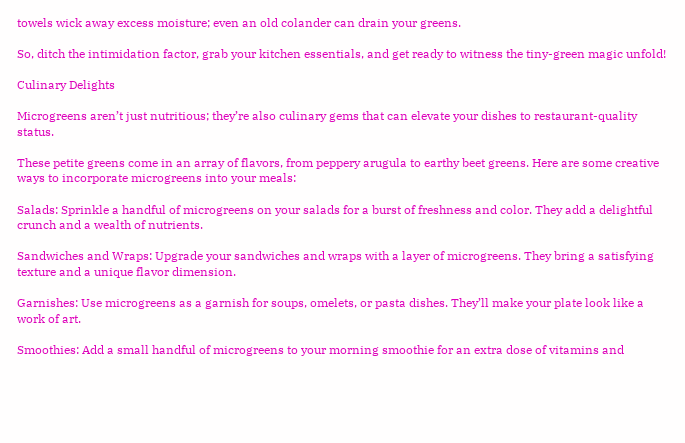towels wick away excess moisture; even an old colander can drain your greens.

So, ditch the intimidation factor, grab your kitchen essentials, and get ready to witness the tiny-green magic unfold!

Culinary Delights

Microgreens aren’t just nutritious; they’re also culinary gems that can elevate your dishes to restaurant-quality status.

These petite greens come in an array of flavors, from peppery arugula to earthy beet greens. Here are some creative ways to incorporate microgreens into your meals:

Salads: Sprinkle a handful of microgreens on your salads for a burst of freshness and color. They add a delightful crunch and a wealth of nutrients.

Sandwiches and Wraps: Upgrade your sandwiches and wraps with a layer of microgreens. They bring a satisfying texture and a unique flavor dimension.

Garnishes: Use microgreens as a garnish for soups, omelets, or pasta dishes. They’ll make your plate look like a work of art.

Smoothies: Add a small handful of microgreens to your morning smoothie for an extra dose of vitamins and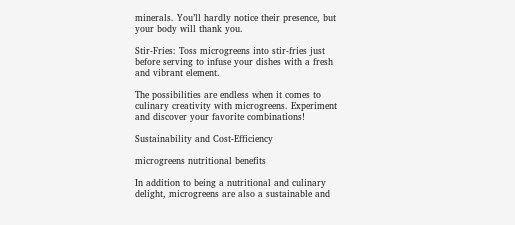minerals. You’ll hardly notice their presence, but your body will thank you.

Stir-Fries: Toss microgreens into stir-fries just before serving to infuse your dishes with a fresh and vibrant element.

The possibilities are endless when it comes to culinary creativity with microgreens. Experiment and discover your favorite combinations!

Sustainability and Cost-Efficiency

microgreens nutritional benefits

In addition to being a nutritional and culinary delight, microgreens are also a sustainable and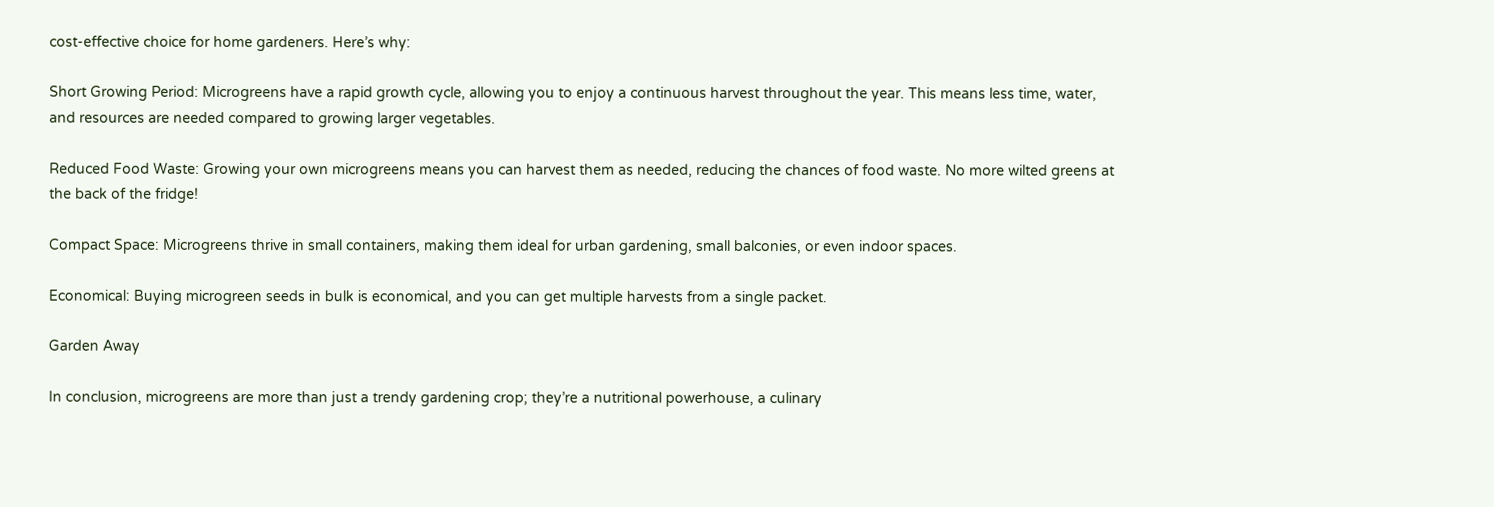cost-effective choice for home gardeners. Here’s why:

Short Growing Period: Microgreens have a rapid growth cycle, allowing you to enjoy a continuous harvest throughout the year. This means less time, water, and resources are needed compared to growing larger vegetables.

Reduced Food Waste: Growing your own microgreens means you can harvest them as needed, reducing the chances of food waste. No more wilted greens at the back of the fridge!

Compact Space: Microgreens thrive in small containers, making them ideal for urban gardening, small balconies, or even indoor spaces.

Economical: Buying microgreen seeds in bulk is economical, and you can get multiple harvests from a single packet.

Garden Away

In conclusion, microgreens are more than just a trendy gardening crop; they’re a nutritional powerhouse, a culinary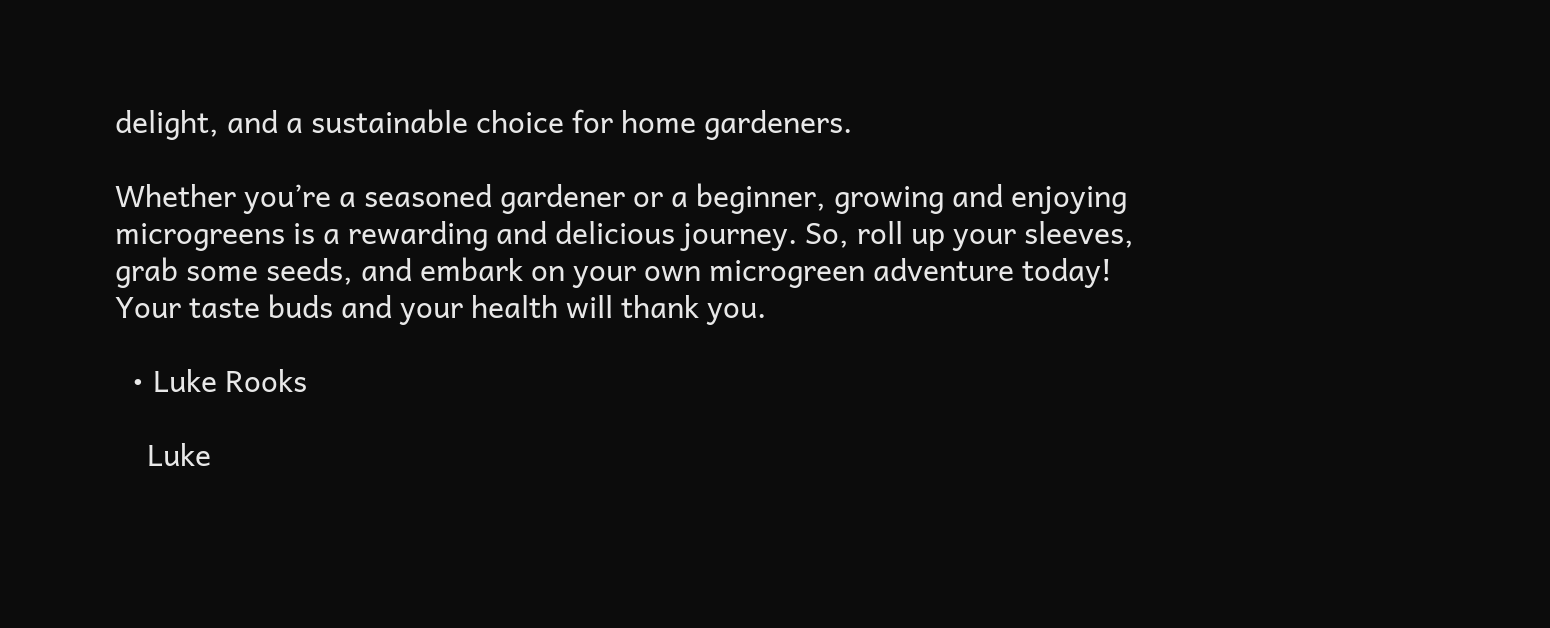delight, and a sustainable choice for home gardeners.

Whether you’re a seasoned gardener or a beginner, growing and enjoying microgreens is a rewarding and delicious journey. So, roll up your sleeves, grab some seeds, and embark on your own microgreen adventure today! Your taste buds and your health will thank you.

  • Luke Rooks

    Luke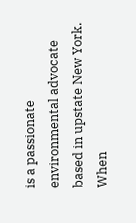is a passionate environmental advocate based in upstate New York. When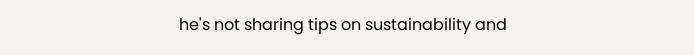he's not sharing tips on sustainability and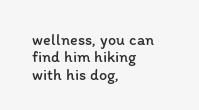wellness, you can find him hiking with his dog,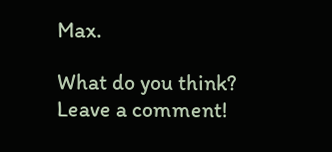Max.

What do you think? Leave a comment!